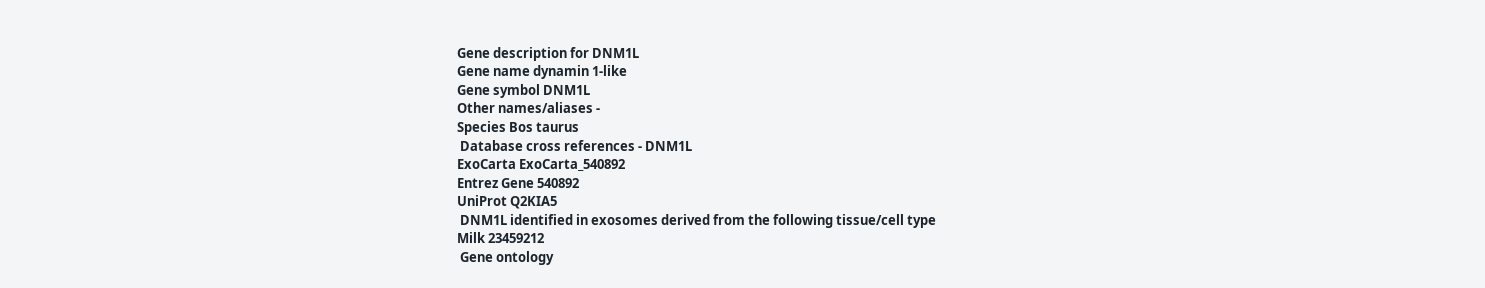Gene description for DNM1L
Gene name dynamin 1-like
Gene symbol DNM1L
Other names/aliases -
Species Bos taurus
 Database cross references - DNM1L
ExoCarta ExoCarta_540892
Entrez Gene 540892
UniProt Q2KIA5
 DNM1L identified in exosomes derived from the following tissue/cell type
Milk 23459212
 Gene ontology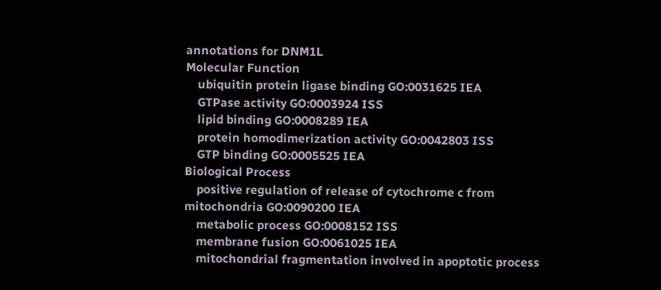annotations for DNM1L
Molecular Function
    ubiquitin protein ligase binding GO:0031625 IEA
    GTPase activity GO:0003924 ISS
    lipid binding GO:0008289 IEA
    protein homodimerization activity GO:0042803 ISS
    GTP binding GO:0005525 IEA
Biological Process
    positive regulation of release of cytochrome c from mitochondria GO:0090200 IEA
    metabolic process GO:0008152 ISS
    membrane fusion GO:0061025 IEA
    mitochondrial fragmentation involved in apoptotic process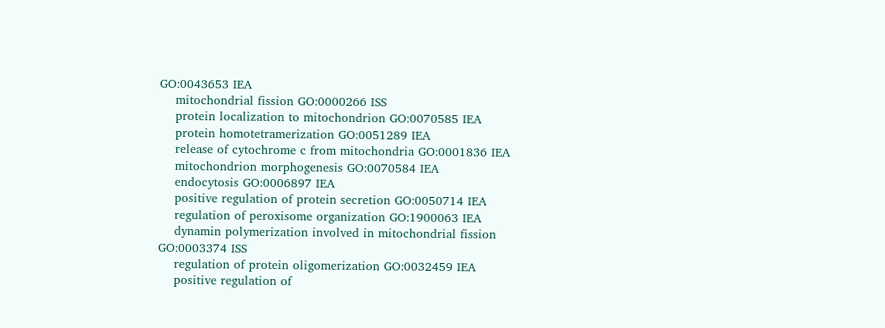GO:0043653 IEA
    mitochondrial fission GO:0000266 ISS
    protein localization to mitochondrion GO:0070585 IEA
    protein homotetramerization GO:0051289 IEA
    release of cytochrome c from mitochondria GO:0001836 IEA
    mitochondrion morphogenesis GO:0070584 IEA
    endocytosis GO:0006897 IEA
    positive regulation of protein secretion GO:0050714 IEA
    regulation of peroxisome organization GO:1900063 IEA
    dynamin polymerization involved in mitochondrial fission GO:0003374 ISS
    regulation of protein oligomerization GO:0032459 IEA
    positive regulation of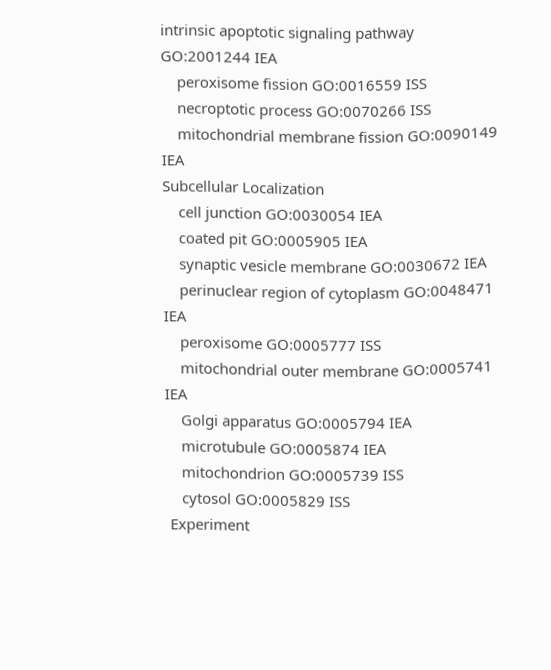intrinsic apoptotic signaling pathway GO:2001244 IEA
    peroxisome fission GO:0016559 ISS
    necroptotic process GO:0070266 ISS
    mitochondrial membrane fission GO:0090149 IEA
Subcellular Localization
    cell junction GO:0030054 IEA
    coated pit GO:0005905 IEA
    synaptic vesicle membrane GO:0030672 IEA
    perinuclear region of cytoplasm GO:0048471 IEA
    peroxisome GO:0005777 ISS
    mitochondrial outer membrane GO:0005741 IEA
    Golgi apparatus GO:0005794 IEA
    microtubule GO:0005874 IEA
    mitochondrion GO:0005739 ISS
    cytosol GO:0005829 ISS
 Experiment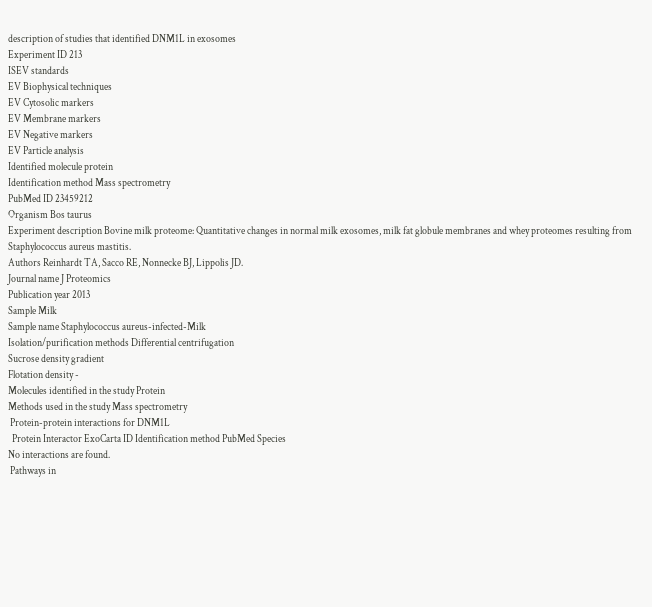description of studies that identified DNM1L in exosomes
Experiment ID 213
ISEV standards
EV Biophysical techniques
EV Cytosolic markers
EV Membrane markers
EV Negative markers
EV Particle analysis
Identified molecule protein
Identification method Mass spectrometry
PubMed ID 23459212
Organism Bos taurus
Experiment description Bovine milk proteome: Quantitative changes in normal milk exosomes, milk fat globule membranes and whey proteomes resulting from Staphylococcus aureus mastitis.
Authors Reinhardt TA, Sacco RE, Nonnecke BJ, Lippolis JD.
Journal name J Proteomics
Publication year 2013
Sample Milk
Sample name Staphylococcus aureus-infected-Milk
Isolation/purification methods Differential centrifugation
Sucrose density gradient
Flotation density -
Molecules identified in the study Protein
Methods used in the study Mass spectrometry
 Protein-protein interactions for DNM1L
  Protein Interactor ExoCarta ID Identification method PubMed Species
No interactions are found.
 Pathways in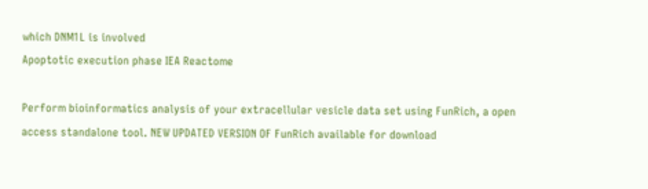which DNM1L is involved
Apoptotic execution phase IEA Reactome

Perform bioinformatics analysis of your extracellular vesicle data set using FunRich, a open access standalone tool. NEW UPDATED VERSION OF FunRich available for download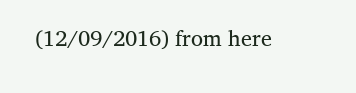(12/09/2016) from here